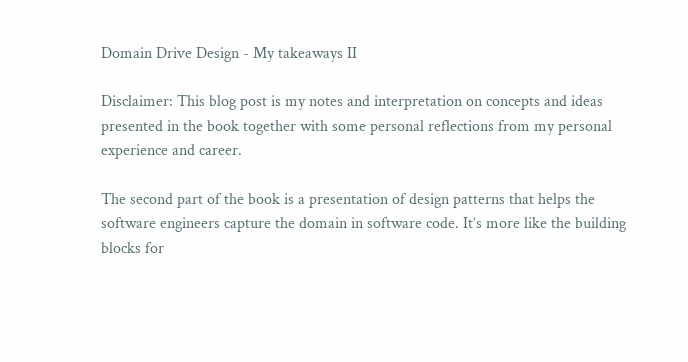Domain Drive Design - My takeaways II

Disclaimer: This blog post is my notes and interpretation on concepts and ideas presented in the book together with some personal reflections from my personal experience and career.

The second part of the book is a presentation of design patterns that helps the software engineers capture the domain in software code. It’s more like the building blocks for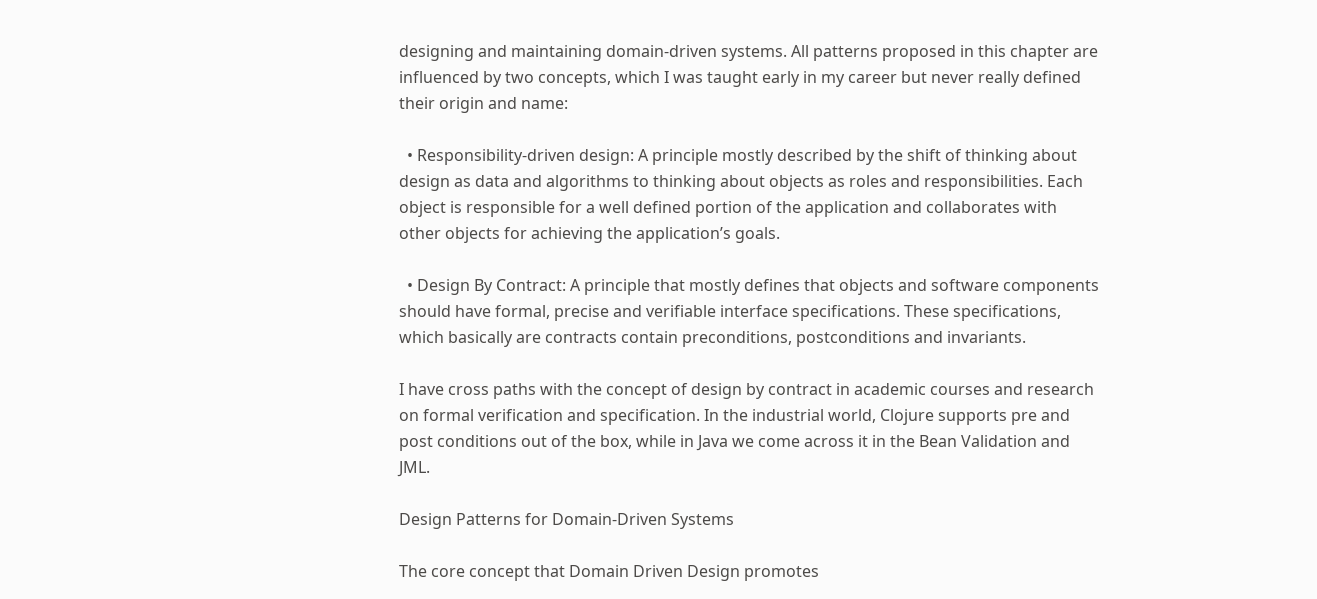designing and maintaining domain-driven systems. All patterns proposed in this chapter are influenced by two concepts, which I was taught early in my career but never really defined their origin and name:

  • Responsibility-driven design: A principle mostly described by the shift of thinking about design as data and algorithms to thinking about objects as roles and responsibilities. Each object is responsible for a well defined portion of the application and collaborates with other objects for achieving the application’s goals.

  • Design By Contract: A principle that mostly defines that objects and software components should have formal, precise and verifiable interface specifications. These specifications, which basically are contracts contain preconditions, postconditions and invariants.

I have cross paths with the concept of design by contract in academic courses and research on formal verification and specification. In the industrial world, Clojure supports pre and post conditions out of the box, while in Java we come across it in the Bean Validation and JML.

Design Patterns for Domain-Driven Systems

The core concept that Domain Driven Design promotes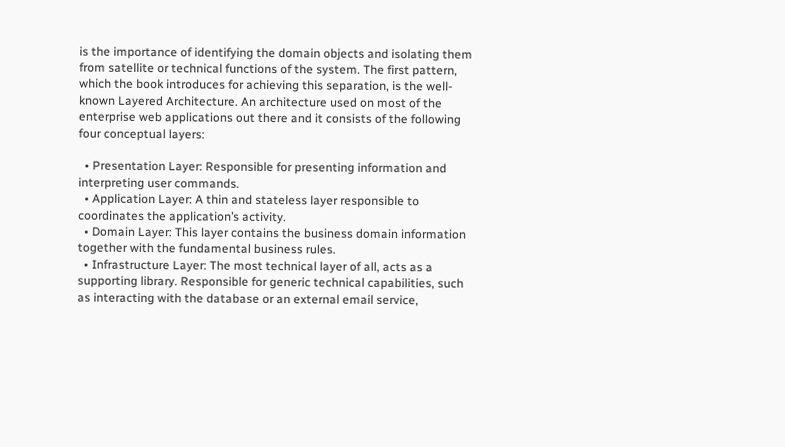is the importance of identifying the domain objects and isolating them from satellite or technical functions of the system. The first pattern, which the book introduces for achieving this separation, is the well-known Layered Architecture. An architecture used on most of the enterprise web applications out there and it consists of the following four conceptual layers:

  • Presentation Layer: Responsible for presenting information and interpreting user commands.
  • Application Layer: A thin and stateless layer responsible to coordinates the application’s activity.
  • Domain Layer: This layer contains the business domain information together with the fundamental business rules.
  • Infrastructure Layer: The most technical layer of all, acts as a supporting library. Responsible for generic technical capabilities, such as interacting with the database or an external email service,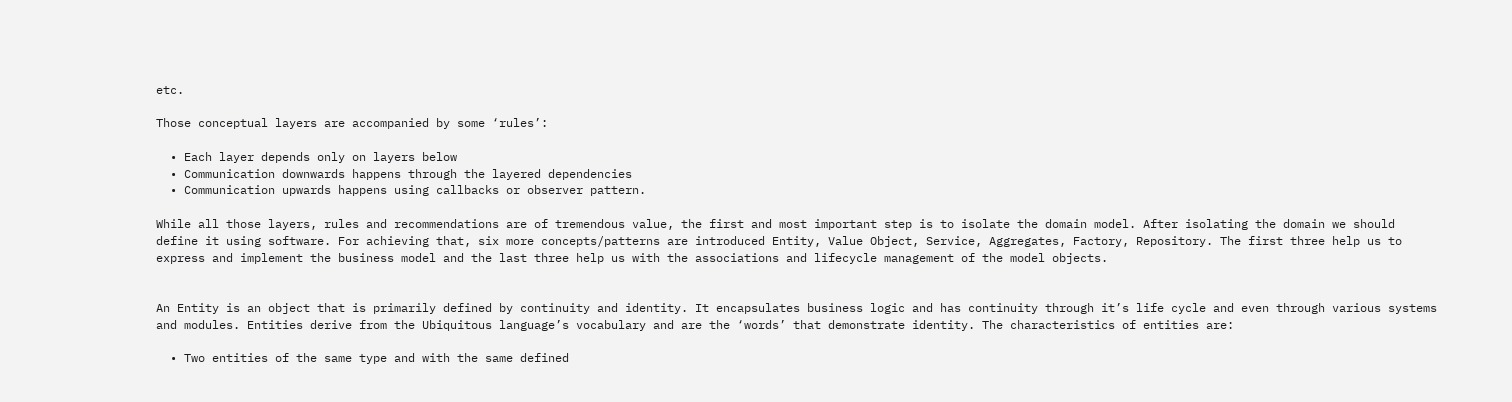etc.

Those conceptual layers are accompanied by some ‘rules’:

  • Each layer depends only on layers below
  • Communication downwards happens through the layered dependencies
  • Communication upwards happens using callbacks or observer pattern.

While all those layers, rules and recommendations are of tremendous value, the first and most important step is to isolate the domain model. After isolating the domain we should define it using software. For achieving that, six more concepts/patterns are introduced Entity, Value Object, Service, Aggregates, Factory, Repository. The first three help us to express and implement the business model and the last three help us with the associations and lifecycle management of the model objects.


An Entity is an object that is primarily defined by continuity and identity. It encapsulates business logic and has continuity through it’s life cycle and even through various systems and modules. Entities derive from the Ubiquitous language’s vocabulary and are the ‘words’ that demonstrate identity. The characteristics of entities are:

  • Two entities of the same type and with the same defined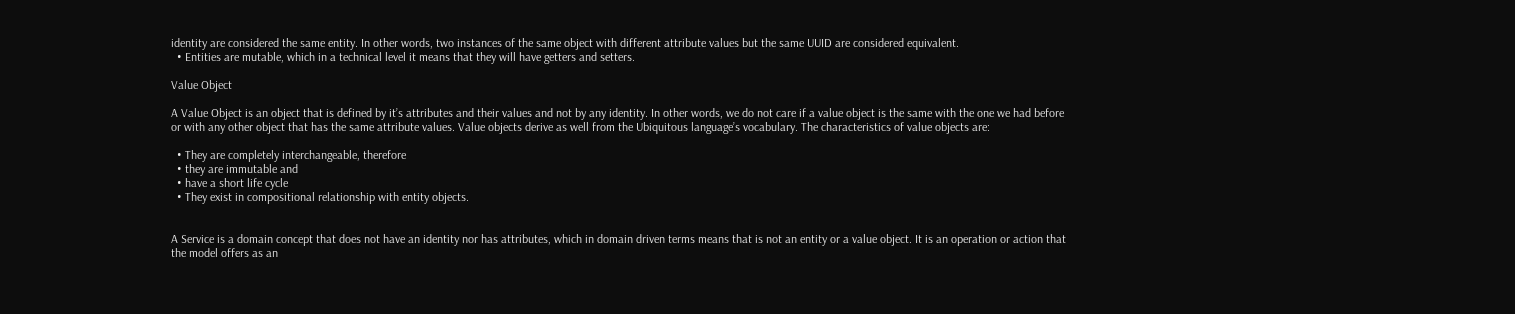identity are considered the same entity. In other words, two instances of the same object with different attribute values but the same UUID are considered equivalent.
  • Entities are mutable, which in a technical level it means that they will have getters and setters.

Value Object

A Value Object is an object that is defined by it’s attributes and their values and not by any identity. In other words, we do not care if a value object is the same with the one we had before or with any other object that has the same attribute values. Value objects derive as well from the Ubiquitous language’s vocabulary. The characteristics of value objects are:

  • They are completely interchangeable, therefore
  • they are immutable and
  • have a short life cycle
  • They exist in compositional relationship with entity objects.


A Service is a domain concept that does not have an identity nor has attributes, which in domain driven terms means that is not an entity or a value object. It is an operation or action that the model offers as an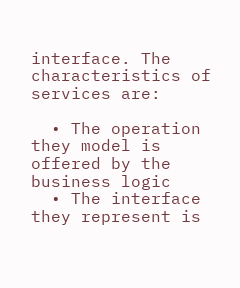interface. The characteristics of services are:

  • The operation they model is offered by the business logic
  • The interface they represent is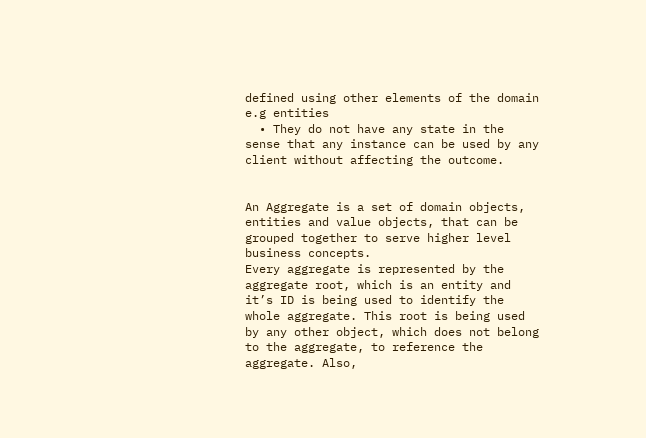defined using other elements of the domain e.g entities
  • They do not have any state in the sense that any instance can be used by any client without affecting the outcome.


An Aggregate is a set of domain objects, entities and value objects, that can be grouped together to serve higher level business concepts.
Every aggregate is represented by the aggregate root, which is an entity and it’s ID is being used to identify the whole aggregate. This root is being used by any other object, which does not belong to the aggregate, to reference the aggregate. Also,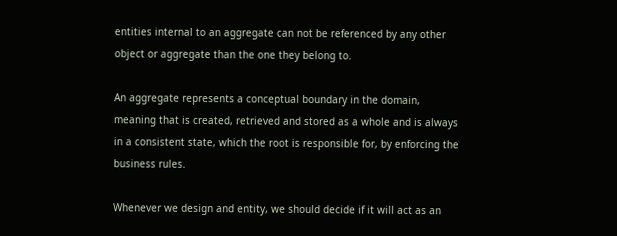entities internal to an aggregate can not be referenced by any other object or aggregate than the one they belong to.

An aggregate represents a conceptual boundary in the domain, meaning that is created, retrieved and stored as a whole and is always in a consistent state, which the root is responsible for, by enforcing the business rules.

Whenever we design and entity, we should decide if it will act as an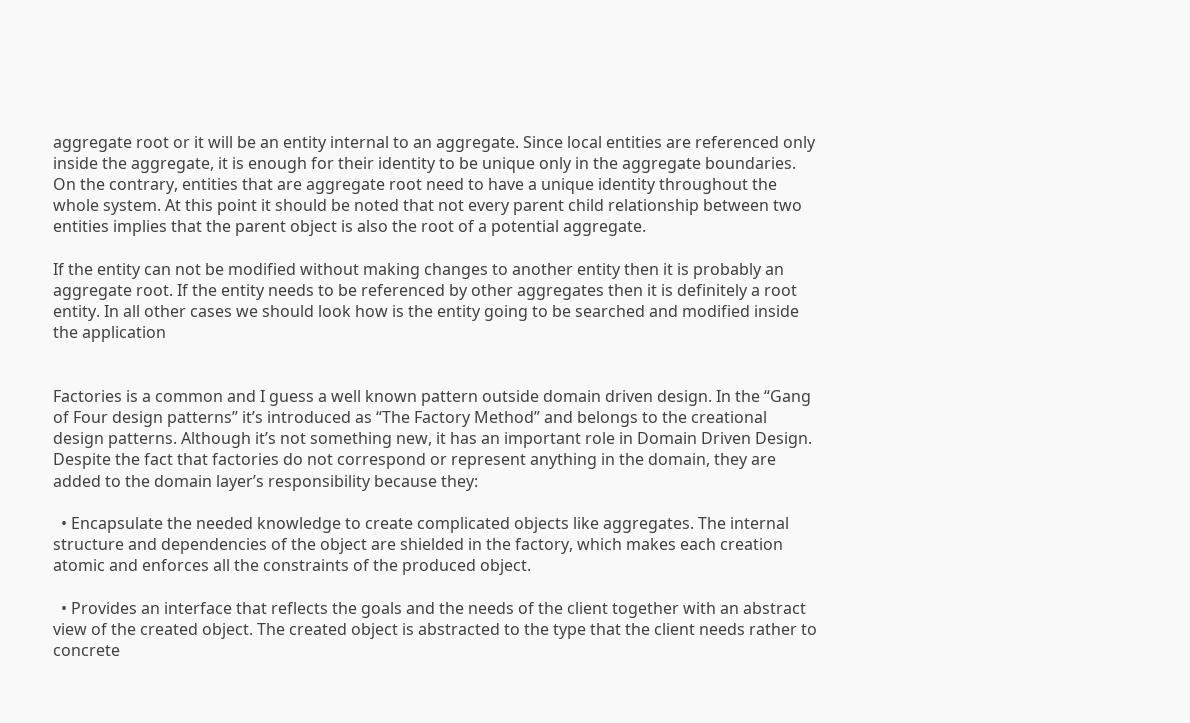aggregate root or it will be an entity internal to an aggregate. Since local entities are referenced only inside the aggregate, it is enough for their identity to be unique only in the aggregate boundaries. On the contrary, entities that are aggregate root need to have a unique identity throughout the whole system. At this point it should be noted that not every parent child relationship between two entities implies that the parent object is also the root of a potential aggregate.

If the entity can not be modified without making changes to another entity then it is probably an aggregate root. If the entity needs to be referenced by other aggregates then it is definitely a root entity. In all other cases we should look how is the entity going to be searched and modified inside the application


Factories is a common and I guess a well known pattern outside domain driven design. In the “Gang of Four design patterns” it’s introduced as “The Factory Method” and belongs to the creational design patterns. Although it’s not something new, it has an important role in Domain Driven Design. Despite the fact that factories do not correspond or represent anything in the domain, they are added to the domain layer’s responsibility because they:

  • Encapsulate the needed knowledge to create complicated objects like aggregates. The internal structure and dependencies of the object are shielded in the factory, which makes each creation atomic and enforces all the constraints of the produced object.

  • Provides an interface that reflects the goals and the needs of the client together with an abstract view of the created object. The created object is abstracted to the type that the client needs rather to concrete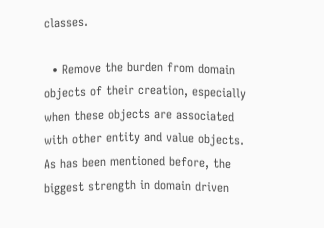classes.

  • Remove the burden from domain objects of their creation, especially when these objects are associated with other entity and value objects. As has been mentioned before, the biggest strength in domain driven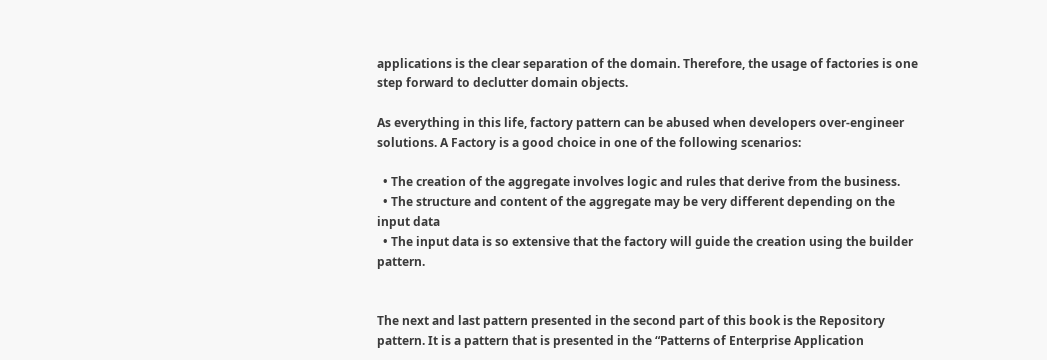applications is the clear separation of the domain. Therefore, the usage of factories is one step forward to declutter domain objects.

As everything in this life, factory pattern can be abused when developers over-engineer solutions. A Factory is a good choice in one of the following scenarios:

  • The creation of the aggregate involves logic and rules that derive from the business.
  • The structure and content of the aggregate may be very different depending on the input data
  • The input data is so extensive that the factory will guide the creation using the builder pattern.


The next and last pattern presented in the second part of this book is the Repository pattern. It is a pattern that is presented in the “Patterns of Enterprise Application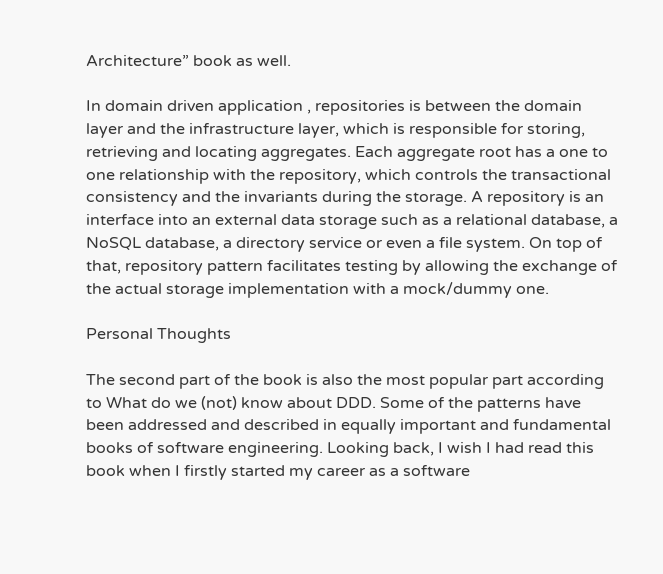Architecture” book as well.

In domain driven application , repositories is between the domain layer and the infrastructure layer, which is responsible for storing, retrieving and locating aggregates. Each aggregate root has a one to one relationship with the repository, which controls the transactional consistency and the invariants during the storage. A repository is an interface into an external data storage such as a relational database, a NoSQL database, a directory service or even a file system. On top of that, repository pattern facilitates testing by allowing the exchange of the actual storage implementation with a mock/dummy one.

Personal Thoughts

The second part of the book is also the most popular part according to What do we (not) know about DDD. Some of the patterns have been addressed and described in equally important and fundamental books of software engineering. Looking back, I wish I had read this book when I firstly started my career as a software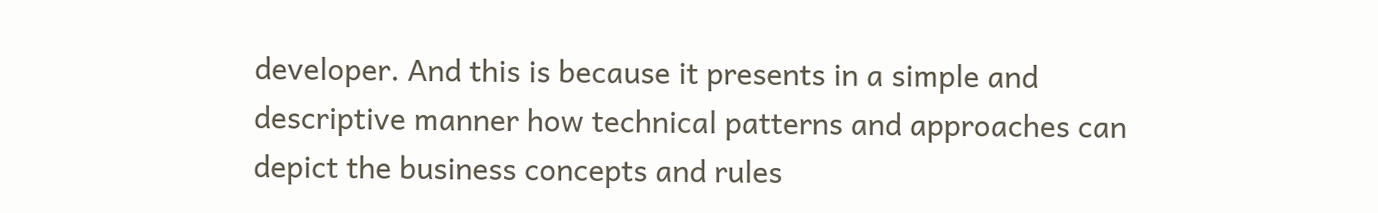developer. And this is because it presents in a simple and descriptive manner how technical patterns and approaches can depict the business concepts and rules